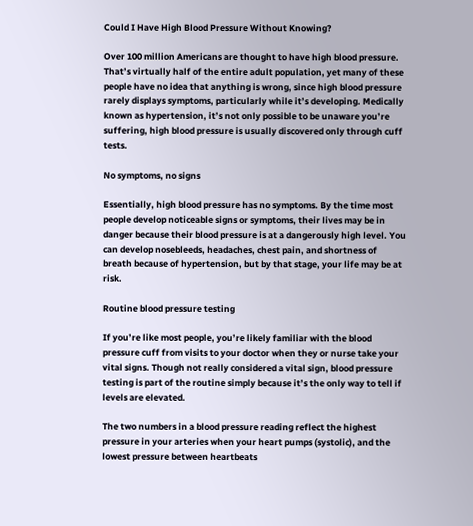Could I Have High Blood Pressure Without Knowing?

Over 100 million Americans are thought to have high blood pressure. That’s virtually half of the entire adult population, yet many of these people have no idea that anything is wrong, since high blood pressure rarely displays symptoms, particularly while it’s developing. Medically known as hypertension, it’s not only possible to be unaware you’re suffering, high blood pressure is usually discovered only through cuff tests.

No symptoms, no signs

Essentially, high blood pressure has no symptoms. By the time most people develop noticeable signs or symptoms, their lives may be in danger because their blood pressure is at a dangerously high level. You can develop nosebleeds, headaches, chest pain, and shortness of breath because of hypertension, but by that stage, your life may be at risk.

Routine blood pressure testing

If you’re like most people, you’re likely familiar with the blood pressure cuff from visits to your doctor when they or nurse take your vital signs. Though not really considered a vital sign, blood pressure testing is part of the routine simply because it’s the only way to tell if levels are elevated.

The two numbers in a blood pressure reading reflect the highest pressure in your arteries when your heart pumps (systolic), and the lowest pressure between heartbeats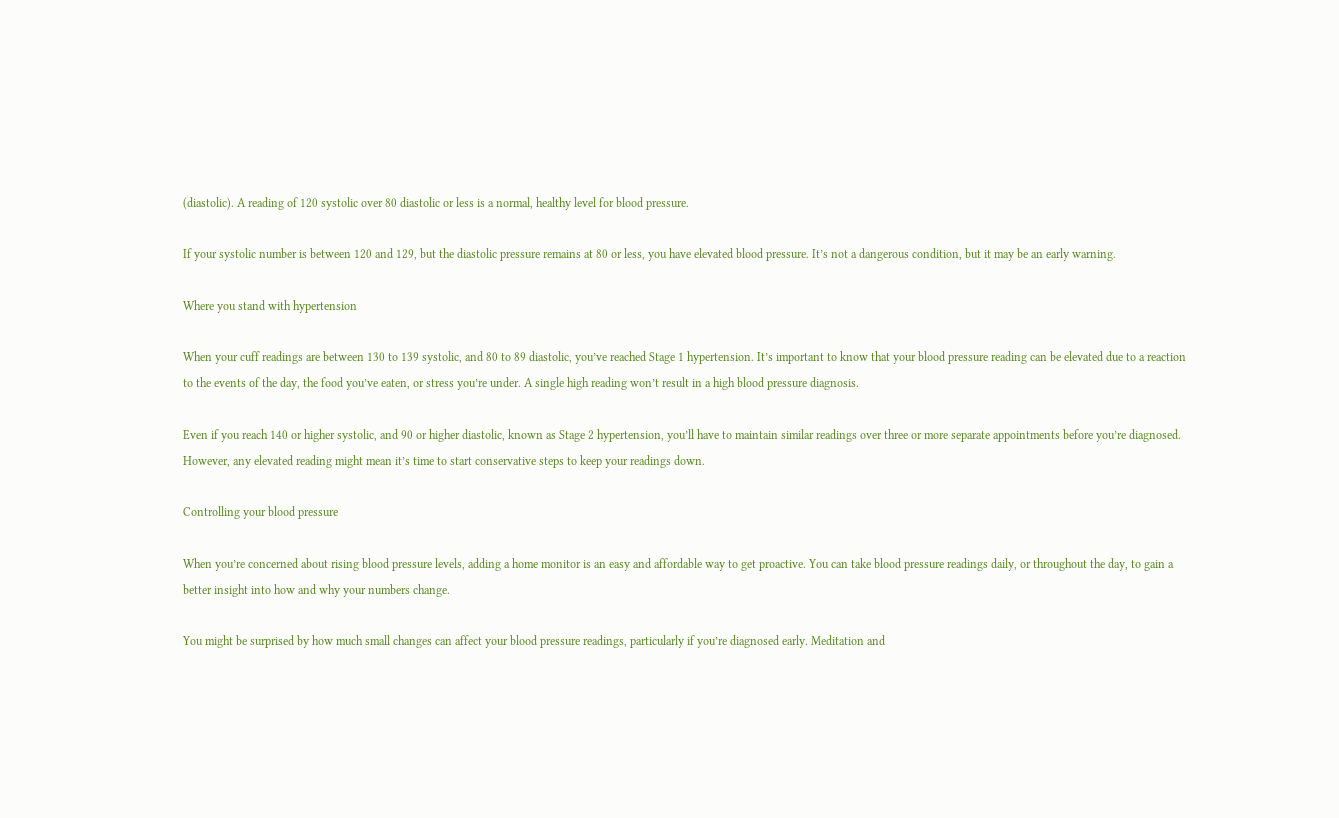(diastolic). A reading of 120 systolic over 80 diastolic or less is a normal, healthy level for blood pressure.

If your systolic number is between 120 and 129, but the diastolic pressure remains at 80 or less, you have elevated blood pressure. It’s not a dangerous condition, but it may be an early warning.

Where you stand with hypertension

When your cuff readings are between 130 to 139 systolic, and 80 to 89 diastolic, you’ve reached Stage 1 hypertension. It’s important to know that your blood pressure reading can be elevated due to a reaction to the events of the day, the food you’ve eaten, or stress you’re under. A single high reading won’t result in a high blood pressure diagnosis.

Even if you reach 140 or higher systolic, and 90 or higher diastolic, known as Stage 2 hypertension, you’ll have to maintain similar readings over three or more separate appointments before you’re diagnosed. However, any elevated reading might mean it’s time to start conservative steps to keep your readings down.

Controlling your blood pressure

When you’re concerned about rising blood pressure levels, adding a home monitor is an easy and affordable way to get proactive. You can take blood pressure readings daily, or throughout the day, to gain a better insight into how and why your numbers change.

You might be surprised by how much small changes can affect your blood pressure readings, particularly if you’re diagnosed early. Meditation and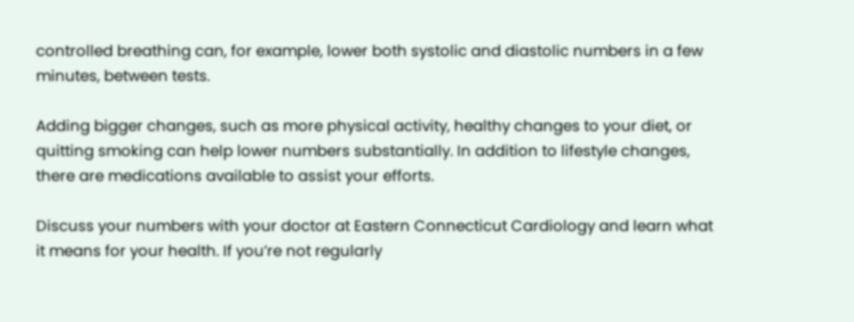controlled breathing can, for example, lower both systolic and diastolic numbers in a few minutes, between tests.

Adding bigger changes, such as more physical activity, healthy changes to your diet, or quitting smoking can help lower numbers substantially. In addition to lifestyle changes, there are medications available to assist your efforts.

Discuss your numbers with your doctor at Eastern Connecticut Cardiology and learn what it means for your health. If you’re not regularly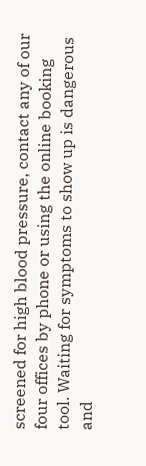screened for high blood pressure, contact any of our four offices by phone or using the online booking tool. Waiting for symptoms to show up is dangerous and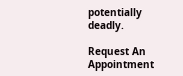potentially deadly.

Request An Appointment